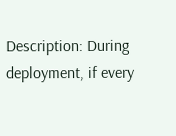Description: During deployment, if every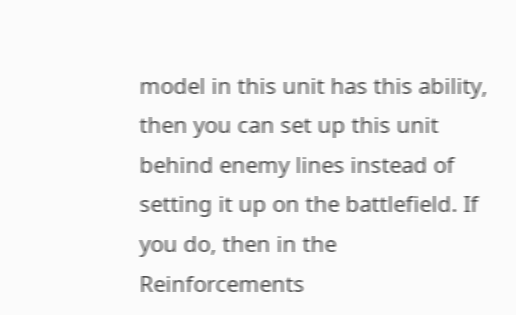model in this unit has this ability, then you can set up this unit behind enemy lines instead of setting it up on the battlefield. If you do, then in the Reinforcements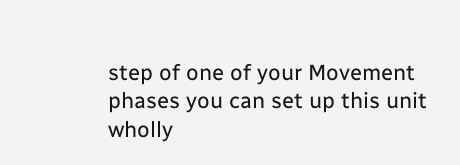step of one of your Movement phases you can set up this unit wholly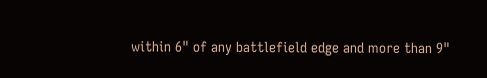within 6" of any battlefield edge and more than 9"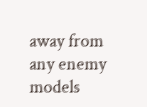away from any enemy models